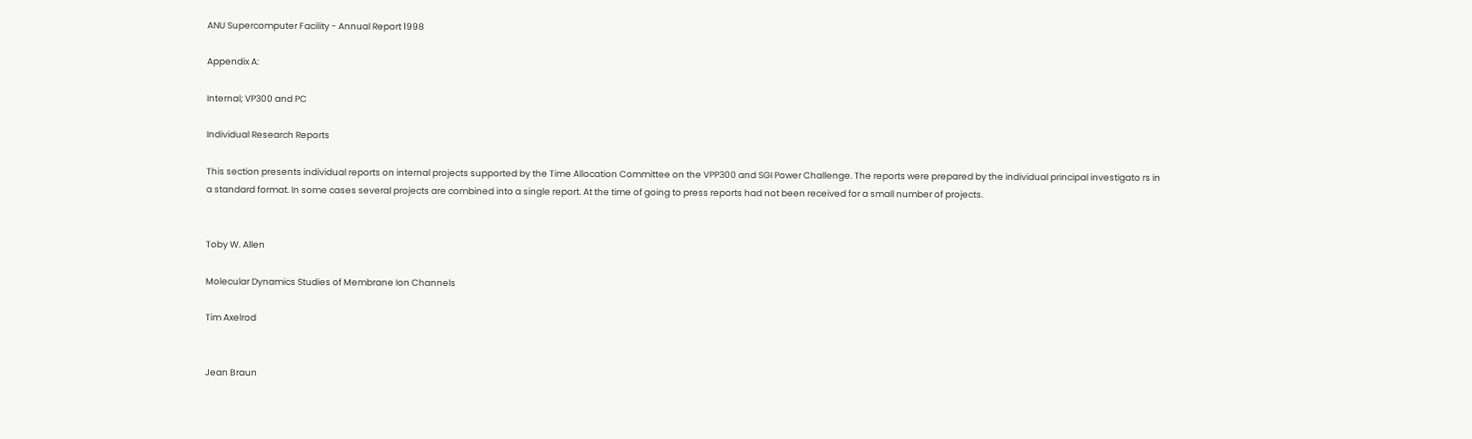ANU Supercomputer Facility - Annual Report 1998

Appendix A:

Internal; VP300 and PC

Individual Research Reports

This section presents individual reports on internal projects supported by the Time Allocation Committee on the VPP300 and SGI Power Challenge. The reports were prepared by the individual principal investigato rs in a standard format. In some cases several projects are combined into a single report. At the time of going to press reports had not been received for a small number of projects.


Toby W. Allen

Molecular Dynamics Studies of Membrane Ion Channels

Tim Axelrod


Jean Braun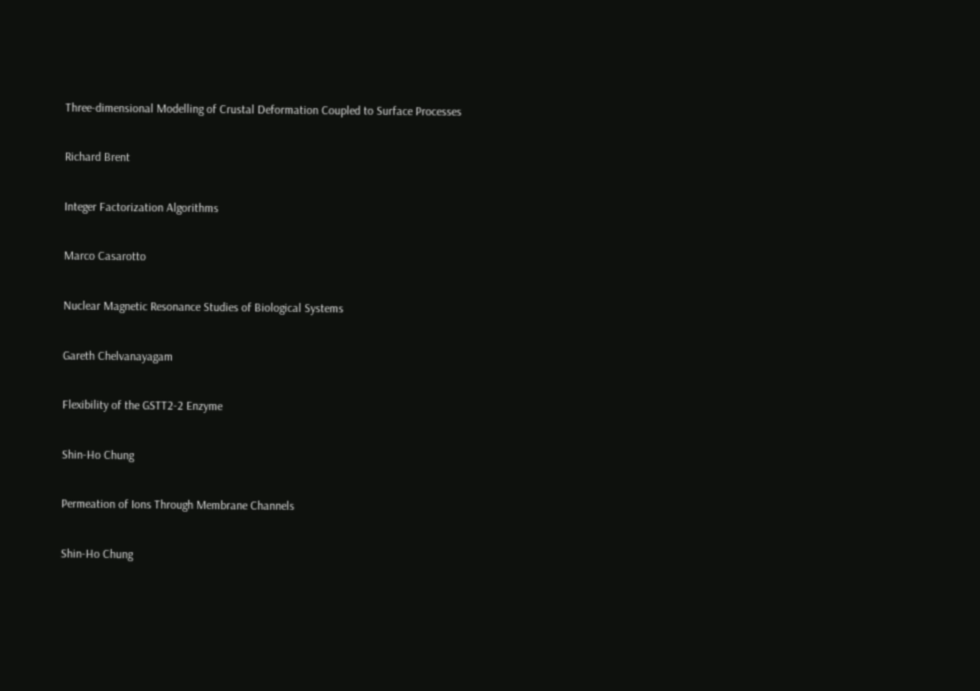Three-dimensional Modelling of Crustal Deformation Coupled to Surface Processes

Richard Brent

Integer Factorization Algorithms

Marco Casarotto

Nuclear Magnetic Resonance Studies of Biological Systems

Gareth Chelvanayagam

Flexibility of the GSTT2-2 Enzyme

Shin-Ho Chung

Permeation of Ions Through Membrane Channels

Shin-Ho Chung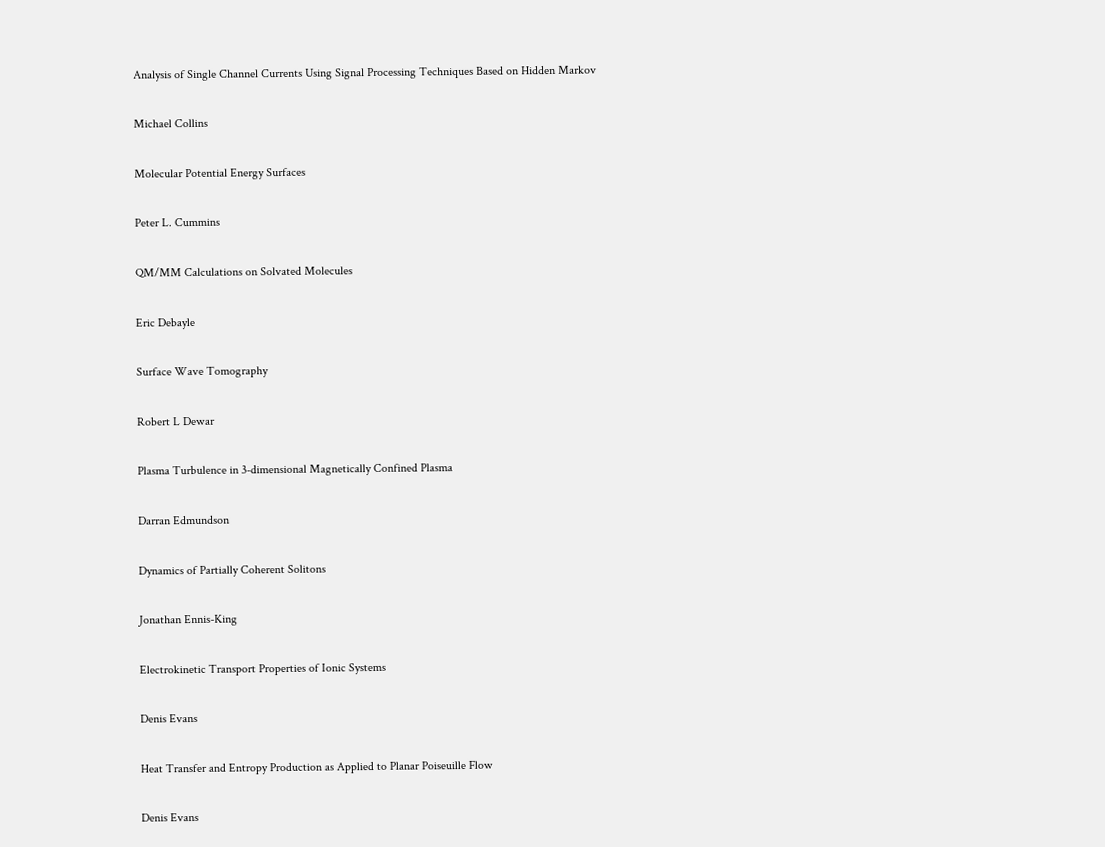Analysis of Single Channel Currents Using Signal Processing Techniques Based on Hidden Markov

Michael Collins

Molecular Potential Energy Surfaces

Peter L. Cummins

QM/MM Calculations on Solvated Molecules

Eric Debayle

Surface Wave Tomography

Robert L Dewar

Plasma Turbulence in 3-dimensional Magnetically Confined Plasma

Darran Edmundson

Dynamics of Partially Coherent Solitons

Jonathan Ennis-King

Electrokinetic Transport Properties of Ionic Systems

Denis Evans

Heat Transfer and Entropy Production as Applied to Planar Poiseuille Flow

Denis Evans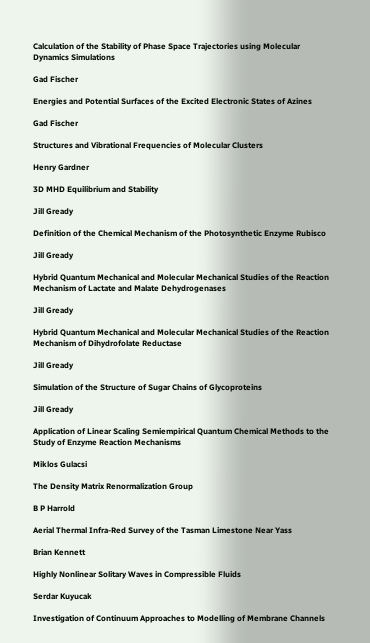Calculation of the Stability of Phase Space Trajectories using Molecular Dynamics Simulations

Gad Fischer

Energies and Potential Surfaces of the Excited Electronic States of Azines

Gad Fischer

Structures and Vibrational Frequencies of Molecular Clusters

Henry Gardner

3D MHD Equilibrium and Stability

Jill Gready

Definition of the Chemical Mechanism of the Photosynthetic Enzyme Rubisco

Jill Gready

Hybrid Quantum Mechanical and Molecular Mechanical Studies of the Reaction Mechanism of Lactate and Malate Dehydrogenases

Jill Gready

Hybrid Quantum Mechanical and Molecular Mechanical Studies of the Reaction Mechanism of Dihydrofolate Reductase

Jill Gready

Simulation of the Structure of Sugar Chains of Glycoproteins

Jill Gready

Application of Linear Scaling Semiempirical Quantum Chemical Methods to the Study of Enzyme Reaction Mechanisms

Miklos Gulacsi

The Density Matrix Renormalization Group

B P Harrold

Aerial Thermal Infra-Red Survey of the Tasman Limestone Near Yass

Brian Kennett

Highly Nonlinear Solitary Waves in Compressible Fluids

Serdar Kuyucak

Investigation of Continuum Approaches to Modelling of Membrane Channels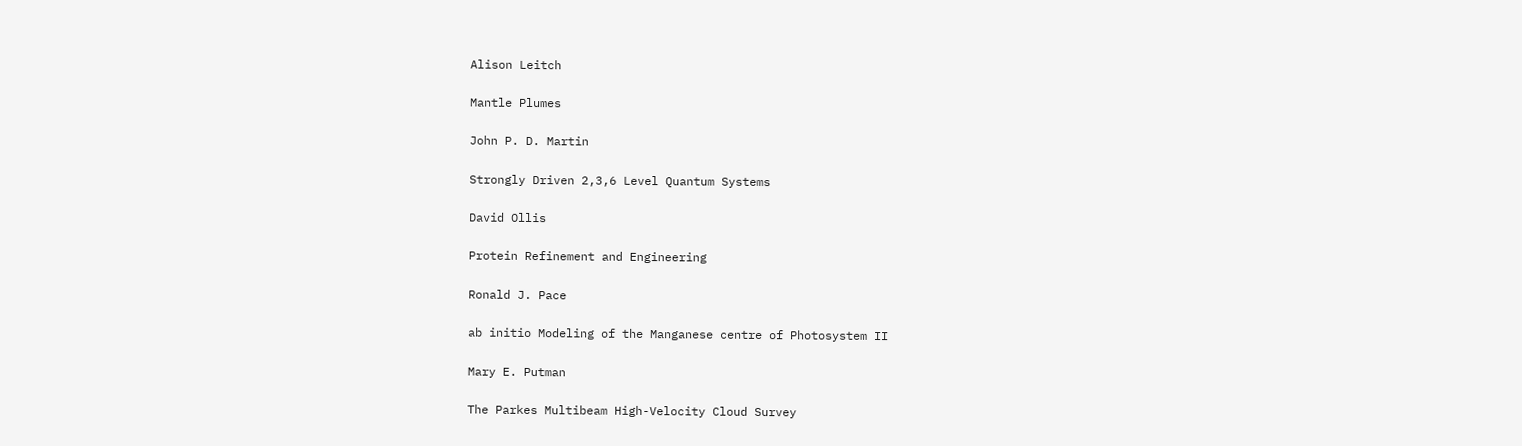Alison Leitch

Mantle Plumes

John P. D. Martin

Strongly Driven 2,3,6 Level Quantum Systems

David Ollis

Protein Refinement and Engineering

Ronald J. Pace

ab initio Modeling of the Manganese centre of Photosystem II

Mary E. Putman

The Parkes Multibeam High-Velocity Cloud Survey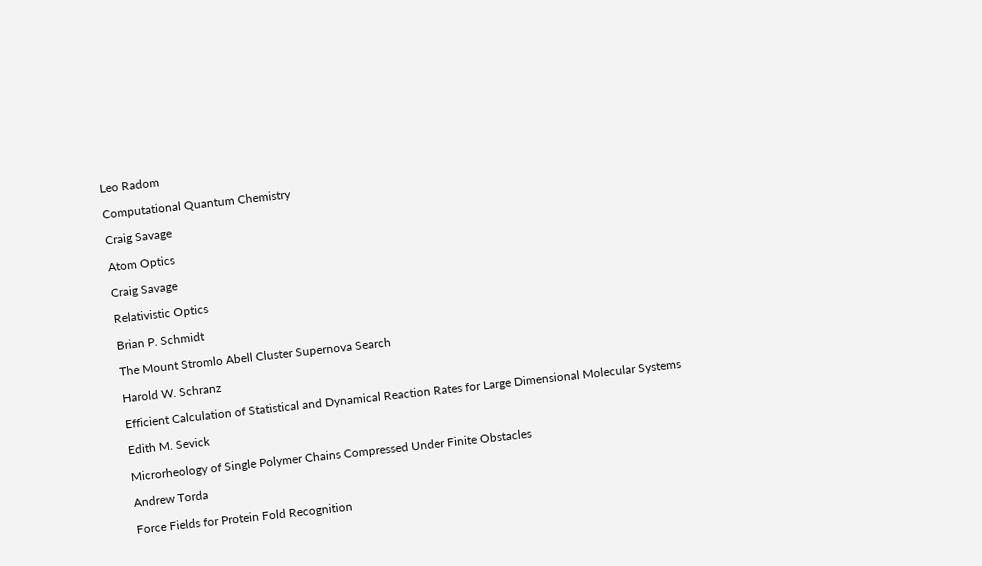Leo Radom

Computational Quantum Chemistry

Craig Savage

Atom Optics

Craig Savage

Relativistic Optics

Brian P. Schmidt

The Mount Stromlo Abell Cluster Supernova Search

Harold W. Schranz

Efficient Calculation of Statistical and Dynamical Reaction Rates for Large Dimensional Molecular Systems

Edith M. Sevick

Microrheology of Single Polymer Chains Compressed Under Finite Obstacles

Andrew Torda

Force Fields for Protein Fold Recognition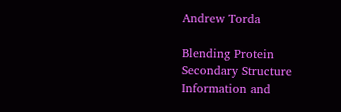Andrew Torda

Blending Protein Secondary Structure Information and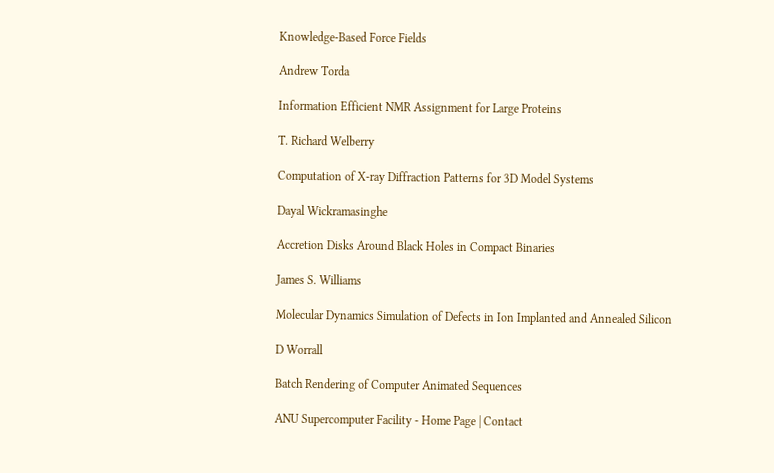Knowledge-Based Force Fields

Andrew Torda

Information Efficient NMR Assignment for Large Proteins

T. Richard Welberry

Computation of X-ray Diffraction Patterns for 3D Model Systems

Dayal Wickramasinghe

Accretion Disks Around Black Holes in Compact Binaries

James S. Williams

Molecular Dynamics Simulation of Defects in Ion Implanted and Annealed Silicon

D Worrall

Batch Rendering of Computer Animated Sequences

ANU Supercomputer Facility - Home Page | Contact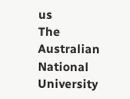us
The Australian National University